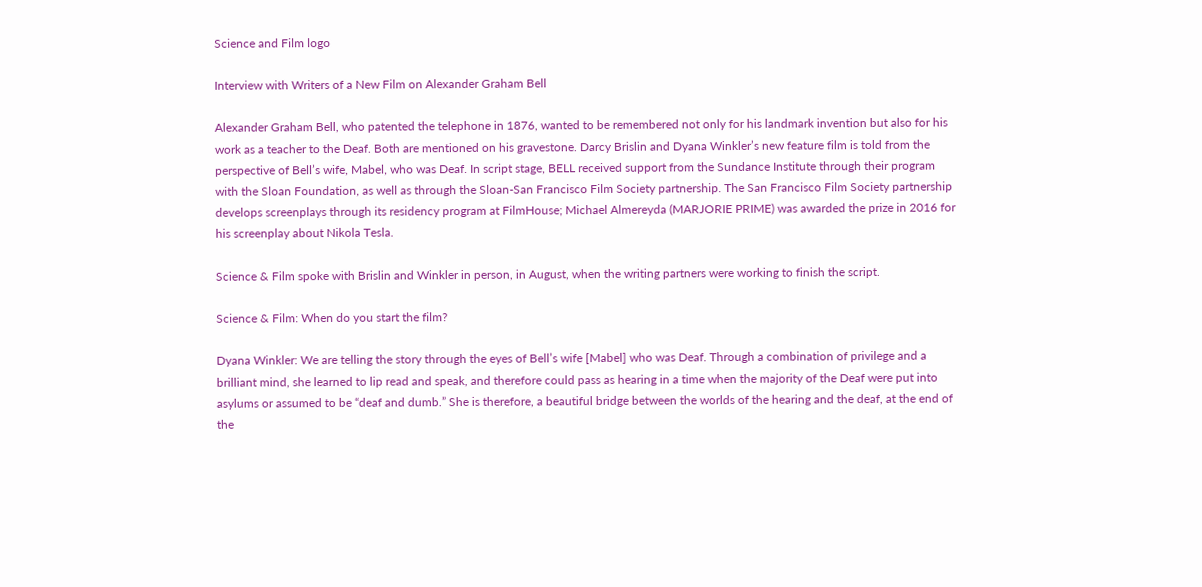Science and Film logo

Interview with Writers of a New Film on Alexander Graham Bell

Alexander Graham Bell, who patented the telephone in 1876, wanted to be remembered not only for his landmark invention but also for his work as a teacher to the Deaf. Both are mentioned on his gravestone. Darcy Brislin and Dyana Winkler’s new feature film is told from the perspective of Bell’s wife, Mabel, who was Deaf. In script stage, BELL received support from the Sundance Institute through their program with the Sloan Foundation, as well as through the Sloan-San Francisco Film Society partnership. The San Francisco Film Society partnership develops screenplays through its residency program at FilmHouse; Michael Almereyda (MARJORIE PRIME) was awarded the prize in 2016 for his screenplay about Nikola Tesla.

Science & Film spoke with Brislin and Winkler in person, in August, when the writing partners were working to finish the script.

Science & Film: When do you start the film?

Dyana Winkler: We are telling the story through the eyes of Bell’s wife [Mabel] who was Deaf. Through a combination of privilege and a brilliant mind, she learned to lip read and speak, and therefore could pass as hearing in a time when the majority of the Deaf were put into asylums or assumed to be “deaf and dumb.” She is therefore, a beautiful bridge between the worlds of the hearing and the deaf, at the end of the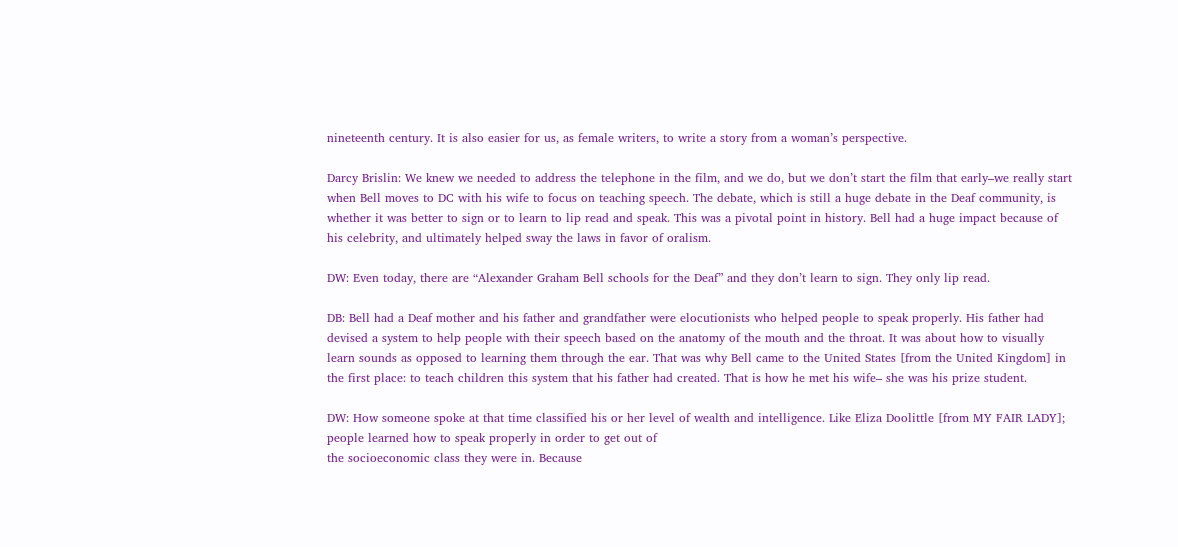nineteenth century. It is also easier for us, as female writers, to write a story from a woman’s perspective.

Darcy Brislin: We knew we needed to address the telephone in the film, and we do, but we don’t start the film that early–we really start when Bell moves to DC with his wife to focus on teaching speech. The debate, which is still a huge debate in the Deaf community, is whether it was better to sign or to learn to lip read and speak. This was a pivotal point in history. Bell had a huge impact because of his celebrity, and ultimately helped sway the laws in favor of oralism.

DW: Even today, there are “Alexander Graham Bell schools for the Deaf” and they don’t learn to sign. They only lip read.

DB: Bell had a Deaf mother and his father and grandfather were elocutionists who helped people to speak properly. His father had devised a system to help people with their speech based on the anatomy of the mouth and the throat. It was about how to visually learn sounds as opposed to learning them through the ear. That was why Bell came to the United States [from the United Kingdom] in the first place: to teach children this system that his father had created. That is how he met his wife– she was his prize student.

DW: How someone spoke at that time classified his or her level of wealth and intelligence. Like Eliza Doolittle [from MY FAIR LADY]; people learned how to speak properly in order to get out of
the socioeconomic class they were in. Because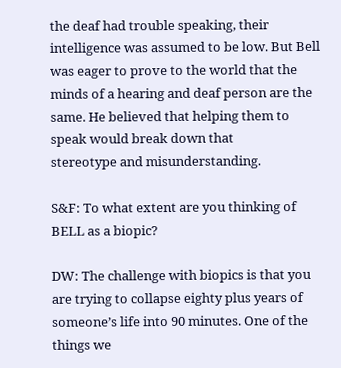the deaf had trouble speaking, their intelligence was assumed to be low. But Bell was eager to prove to the world that the minds of a hearing and deaf person are the same. He believed that helping them to speak would break down that
stereotype and misunderstanding.

S&F: To what extent are you thinking of BELL as a biopic?

DW: The challenge with biopics is that you are trying to collapse eighty plus years of someone’s life into 90 minutes. One of the things we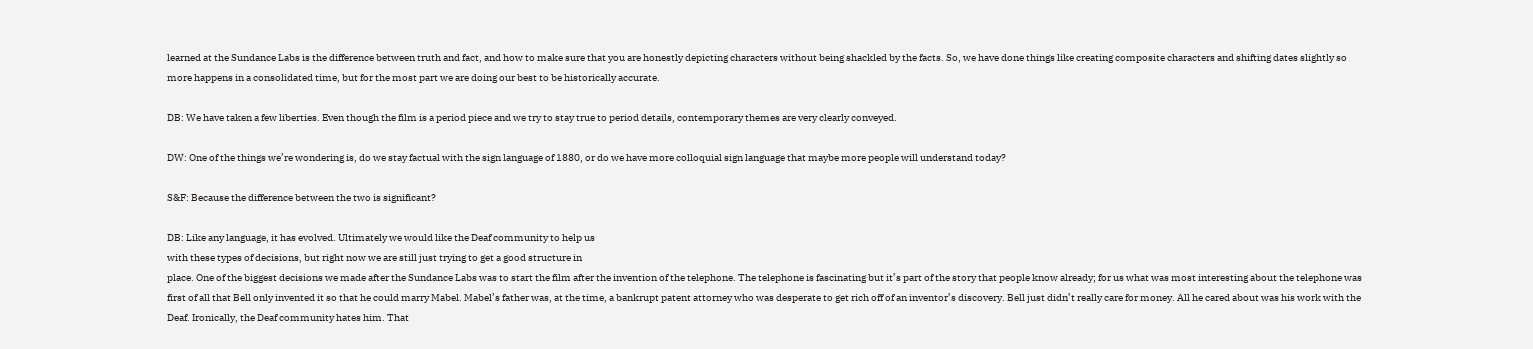learned at the Sundance Labs is the difference between truth and fact, and how to make sure that you are honestly depicting characters without being shackled by the facts. So, we have done things like creating composite characters and shifting dates slightly so more happens in a consolidated time, but for the most part we are doing our best to be historically accurate.

DB: We have taken a few liberties. Even though the film is a period piece and we try to stay true to period details, contemporary themes are very clearly conveyed.

DW: One of the things we’re wondering is, do we stay factual with the sign language of 1880, or do we have more colloquial sign language that maybe more people will understand today?

S&F: Because the difference between the two is significant?

DB: Like any language, it has evolved. Ultimately we would like the Deaf community to help us
with these types of decisions, but right now we are still just trying to get a good structure in
place. One of the biggest decisions we made after the Sundance Labs was to start the film after the invention of the telephone. The telephone is fascinating but it’s part of the story that people know already; for us what was most interesting about the telephone was first of all that Bell only invented it so that he could marry Mabel. Mabel’s father was, at the time, a bankrupt patent attorney who was desperate to get rich off of an inventor’s discovery. Bell just didn’t really care for money. All he cared about was his work with the Deaf. Ironically, the Deaf community hates him. That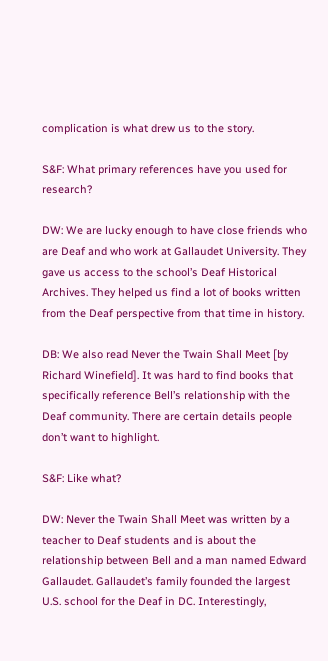complication is what drew us to the story.

S&F: What primary references have you used for research?

DW: We are lucky enough to have close friends who are Deaf and who work at Gallaudet University. They gave us access to the school’s Deaf Historical Archives. They helped us find a lot of books written from the Deaf perspective from that time in history.

DB: We also read Never the Twain Shall Meet [by Richard Winefield]. It was hard to find books that specifically reference Bell’s relationship with the Deaf community. There are certain details people don’t want to highlight.

S&F: Like what?

DW: Never the Twain Shall Meet was written by a teacher to Deaf students and is about the relationship between Bell and a man named Edward Gallaudet. Gallaudet’s family founded the largest U.S. school for the Deaf in DC. Interestingly,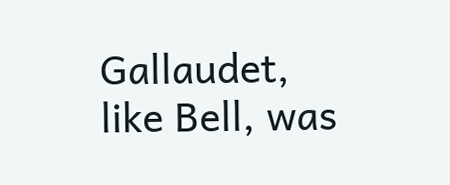Gallaudet, like Bell, was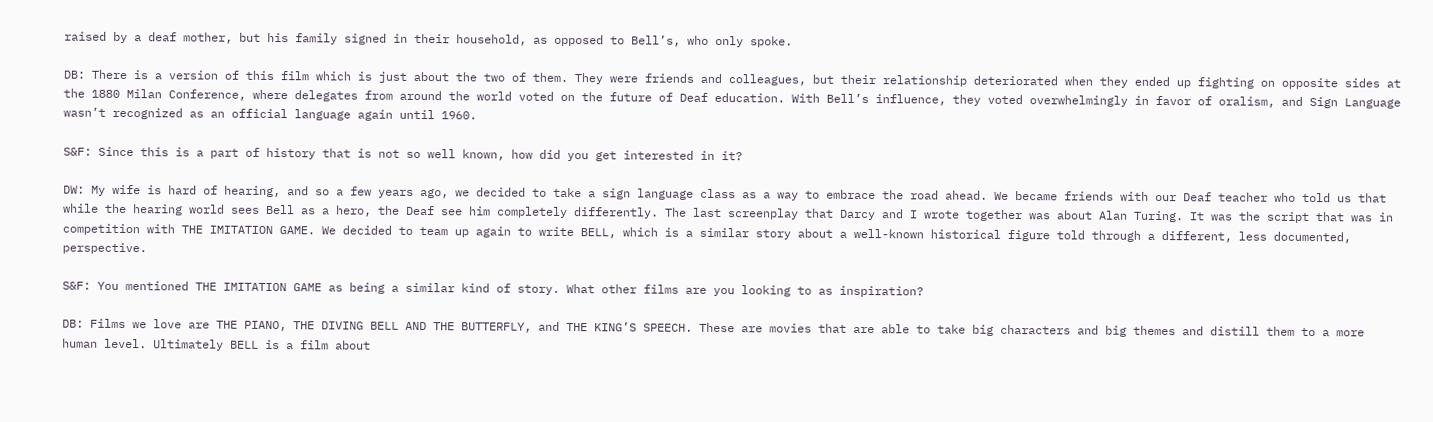raised by a deaf mother, but his family signed in their household, as opposed to Bell’s, who only spoke.

DB: There is a version of this film which is just about the two of them. They were friends and colleagues, but their relationship deteriorated when they ended up fighting on opposite sides at the 1880 Milan Conference, where delegates from around the world voted on the future of Deaf education. With Bell’s influence, they voted overwhelmingly in favor of oralism, and Sign Language wasn’t recognized as an official language again until 1960.

S&F: Since this is a part of history that is not so well known, how did you get interested in it?

DW: My wife is hard of hearing, and so a few years ago, we decided to take a sign language class as a way to embrace the road ahead. We became friends with our Deaf teacher who told us that while the hearing world sees Bell as a hero, the Deaf see him completely differently. The last screenplay that Darcy and I wrote together was about Alan Turing. It was the script that was in competition with THE IMITATION GAME. We decided to team up again to write BELL, which is a similar story about a well-known historical figure told through a different, less documented, perspective.

S&F: You mentioned THE IMITATION GAME as being a similar kind of story. What other films are you looking to as inspiration?

DB: Films we love are THE PIANO, THE DIVING BELL AND THE BUTTERFLY, and THE KING’S SPEECH. These are movies that are able to take big characters and big themes and distill them to a more human level. Ultimately BELL is a film about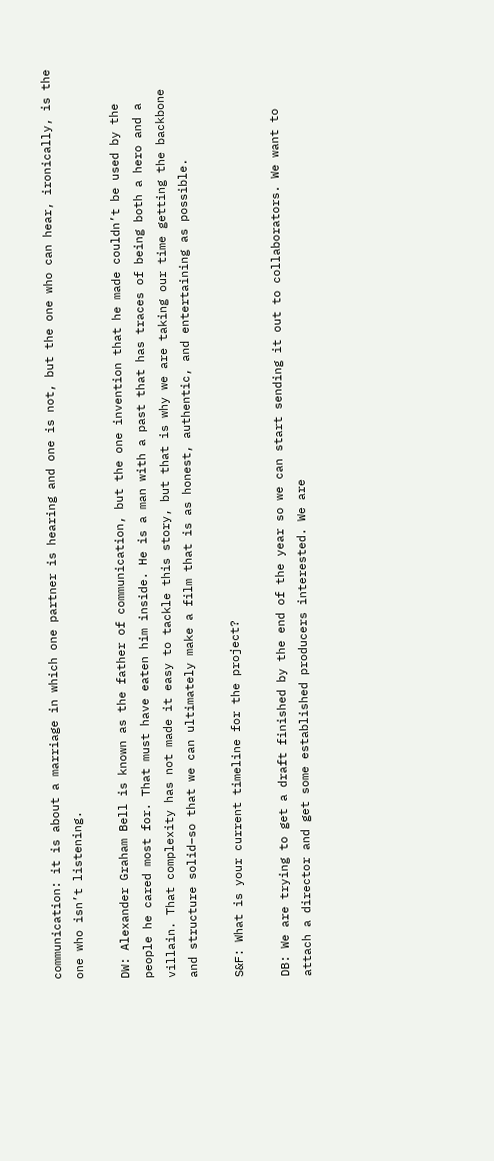communication: it is about a marriage in which one partner is hearing and one is not, but the one who can hear, ironically, is the one who isn’t listening.

DW: Alexander Graham Bell is known as the father of communication, but the one invention that he made couldn’t be used by the people he cared most for. That must have eaten him inside. He is a man with a past that has traces of being both a hero and a villain. That complexity has not made it easy to tackle this story, but that is why we are taking our time getting the backbone and structure solid–so that we can ultimately make a film that is as honest, authentic, and entertaining as possible.

S&F: What is your current timeline for the project?

DB: We are trying to get a draft finished by the end of the year so we can start sending it out to collaborators. We want to attach a director and get some established producers interested. We are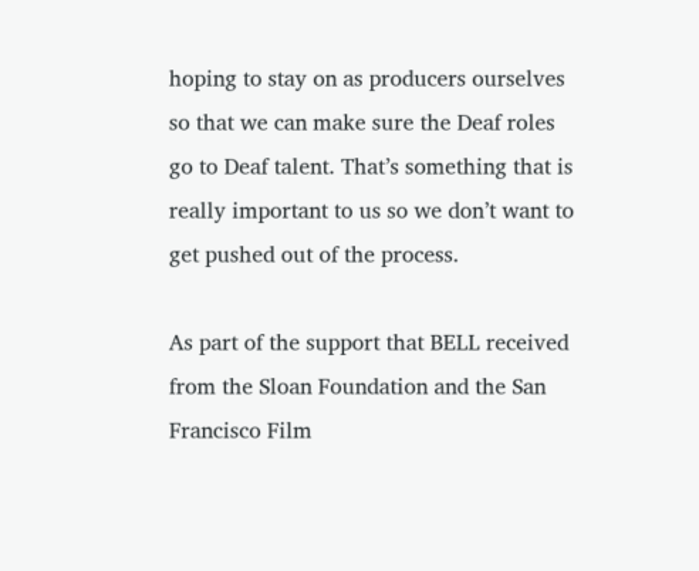hoping to stay on as producers ourselves so that we can make sure the Deaf roles go to Deaf talent. That’s something that is really important to us so we don’t want to get pushed out of the process.

As part of the support that BELL received from the Sloan Foundation and the San Francisco Film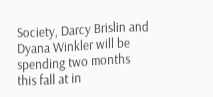Society, Darcy Brislin and Dyana Winkler will be spending two months this fall at in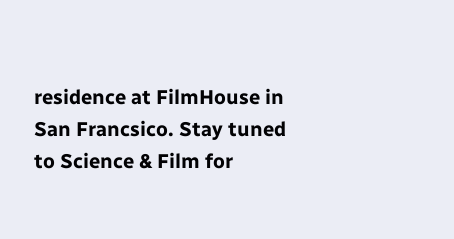residence at FilmHouse in San Francsico. Stay tuned to Science & Film for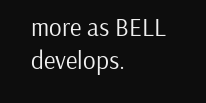more as BELL develops.